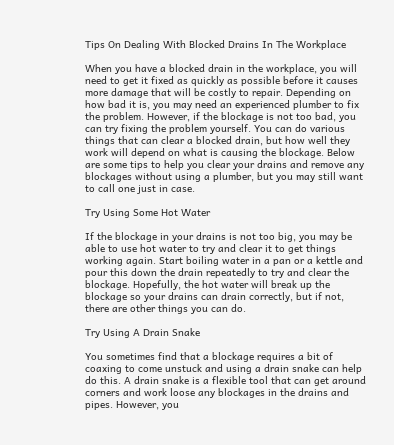Tips On Dealing With Blocked Drains In The Workplace

When you have a blocked drain in the workplace, you will need to get it fixed as quickly as possible before it causes more damage that will be costly to repair. Depending on how bad it is, you may need an experienced plumber to fix the problem. However, if the blockage is not too bad, you can try fixing the problem yourself. You can do various things that can clear a blocked drain, but how well they work will depend on what is causing the blockage. Below are some tips to help you clear your drains and remove any blockages without using a plumber, but you may still want to call one just in case.

Try Using Some Hot Water

If the blockage in your drains is not too big, you may be able to use hot water to try and clear it to get things working again. Start boiling water in a pan or a kettle and pour this down the drain repeatedly to try and clear the blockage. Hopefully, the hot water will break up the blockage so your drains can drain correctly, but if not, there are other things you can do.

Try Using A Drain Snake

You sometimes find that a blockage requires a bit of coaxing to come unstuck and using a drain snake can help do this. A drain snake is a flexible tool that can get around corners and work loose any blockages in the drains and pipes. However, you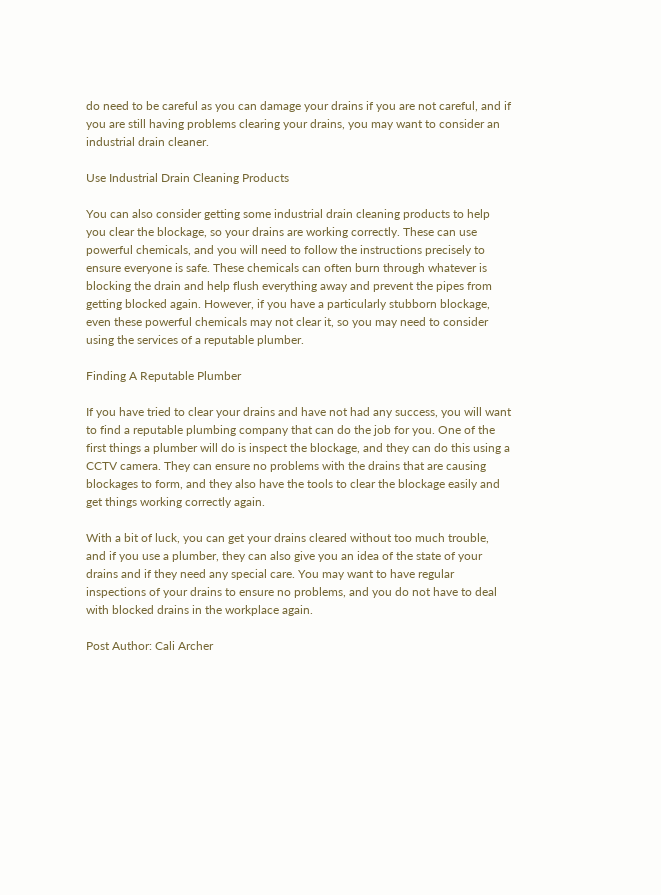do need to be careful as you can damage your drains if you are not careful, and if you are still having problems clearing your drains, you may want to consider an industrial drain cleaner.

Use Industrial Drain Cleaning Products

You can also consider getting some industrial drain cleaning products to help you clear the blockage, so your drains are working correctly. These can use powerful chemicals, and you will need to follow the instructions precisely to ensure everyone is safe. These chemicals can often burn through whatever is blocking the drain and help flush everything away and prevent the pipes from getting blocked again. However, if you have a particularly stubborn blockage, even these powerful chemicals may not clear it, so you may need to consider using the services of a reputable plumber.

Finding A Reputable Plumber

If you have tried to clear your drains and have not had any success, you will want to find a reputable plumbing company that can do the job for you. One of the first things a plumber will do is inspect the blockage, and they can do this using a CCTV camera. They can ensure no problems with the drains that are causing blockages to form, and they also have the tools to clear the blockage easily and get things working correctly again.

With a bit of luck, you can get your drains cleared without too much trouble, and if you use a plumber, they can also give you an idea of the state of your drains and if they need any special care. You may want to have regular inspections of your drains to ensure no problems, and you do not have to deal with blocked drains in the workplace again.

Post Author: Cali Archer